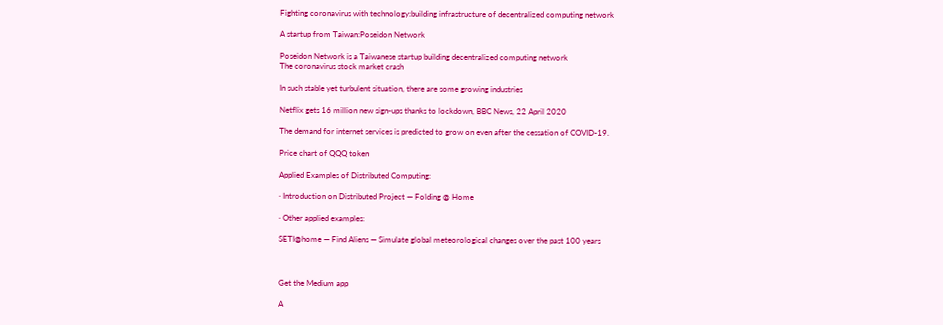Fighting coronavirus with technology:building infrastructure of decentralized computing network

A startup from Taiwan:Poseidon Network

Poseidon Network is a Taiwanese startup building decentralized computing network
The coronavirus stock market crash

In such stable yet turbulent situation, there are some growing industries

Netflix gets 16 million new sign-ups thanks to lockdown, BBC News, 22 April 2020

The demand for internet services is predicted to grow on even after the cessation of COVID-19.

Price chart of QQQ token

Applied Examples of Distributed Computing:

· Introduction on Distributed Project — Folding @ Home

· Other applied examples:

SETI@home — Find Aliens — Simulate global meteorological changes over the past 100 years



Get the Medium app

A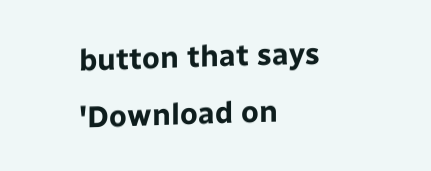button that says 'Download on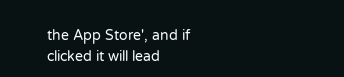the App Store', and if clicked it will lead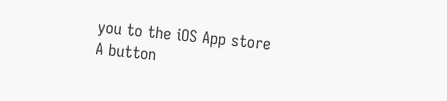you to the iOS App store
A button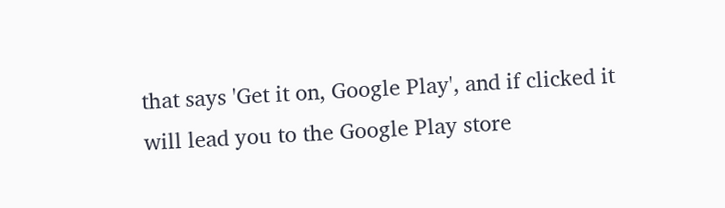that says 'Get it on, Google Play', and if clicked it will lead you to the Google Play store